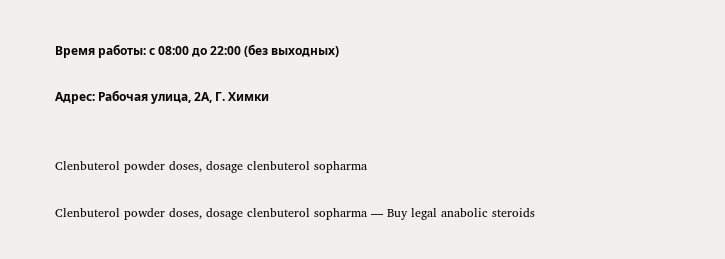Время работы: с 08:00 до 22:00 (без выходных)

Адрес: Рабочая улица, 2А, Г. Химки


Clenbuterol powder doses, dosage clenbuterol sopharma

Clenbuterol powder doses, dosage clenbuterol sopharma — Buy legal anabolic steroids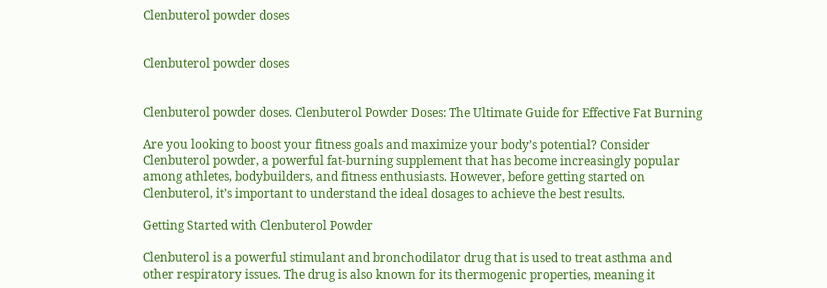Clenbuterol powder doses


Clenbuterol powder doses


Clenbuterol powder doses. Clenbuterol Powder Doses: The Ultimate Guide for Effective Fat Burning

Are you looking to boost your fitness goals and maximize your body’s potential? Consider Clenbuterol powder, a powerful fat-burning supplement that has become increasingly popular among athletes, bodybuilders, and fitness enthusiasts. However, before getting started on Clenbuterol, it’s important to understand the ideal dosages to achieve the best results.

Getting Started with Clenbuterol Powder

Clenbuterol is a powerful stimulant and bronchodilator drug that is used to treat asthma and other respiratory issues. The drug is also known for its thermogenic properties, meaning it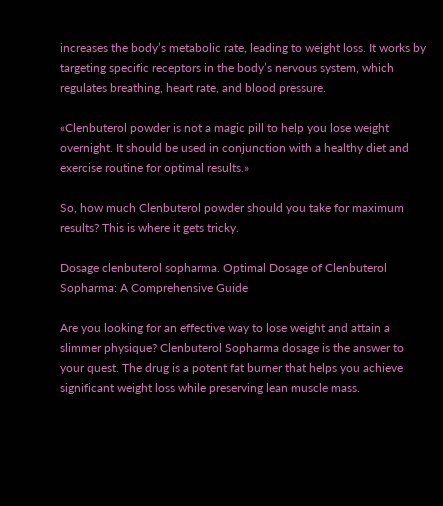increases the body’s metabolic rate, leading to weight loss. It works by targeting specific receptors in the body’s nervous system, which regulates breathing, heart rate, and blood pressure.

«Clenbuterol powder is not a magic pill to help you lose weight overnight. It should be used in conjunction with a healthy diet and exercise routine for optimal results.»

So, how much Clenbuterol powder should you take for maximum results? This is where it gets tricky.

Dosage clenbuterol sopharma. Optimal Dosage of Clenbuterol Sopharma: A Comprehensive Guide

Are you looking for an effective way to lose weight and attain a slimmer physique? Clenbuterol Sopharma dosage is the answer to your quest. The drug is a potent fat burner that helps you achieve significant weight loss while preserving lean muscle mass.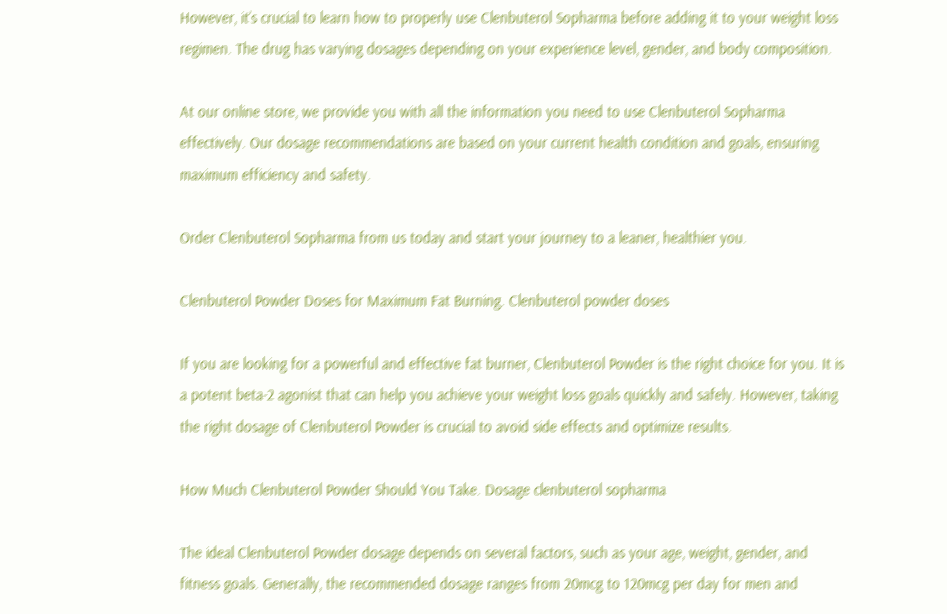However, it’s crucial to learn how to properly use Clenbuterol Sopharma before adding it to your weight loss regimen. The drug has varying dosages depending on your experience level, gender, and body composition.

At our online store, we provide you with all the information you need to use Clenbuterol Sopharma effectively. Our dosage recommendations are based on your current health condition and goals, ensuring maximum efficiency and safety.

Order Clenbuterol Sopharma from us today and start your journey to a leaner, healthier you.

Clenbuterol Powder Doses for Maximum Fat Burning. Clenbuterol powder doses

If you are looking for a powerful and effective fat burner, Clenbuterol Powder is the right choice for you. It is a potent beta-2 agonist that can help you achieve your weight loss goals quickly and safely. However, taking the right dosage of Clenbuterol Powder is crucial to avoid side effects and optimize results.

How Much Clenbuterol Powder Should You Take. Dosage clenbuterol sopharma

The ideal Clenbuterol Powder dosage depends on several factors, such as your age, weight, gender, and fitness goals. Generally, the recommended dosage ranges from 20mcg to 120mcg per day for men and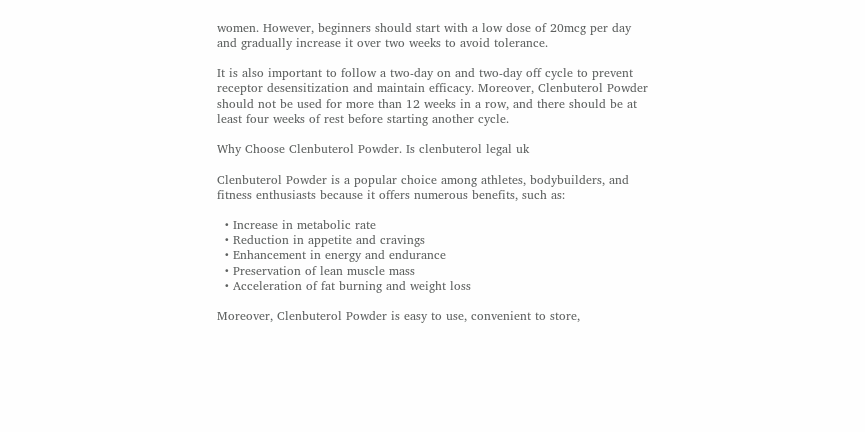women. However, beginners should start with a low dose of 20mcg per day and gradually increase it over two weeks to avoid tolerance.

It is also important to follow a two-day on and two-day off cycle to prevent receptor desensitization and maintain efficacy. Moreover, Clenbuterol Powder should not be used for more than 12 weeks in a row, and there should be at least four weeks of rest before starting another cycle.

Why Choose Clenbuterol Powder. Is clenbuterol legal uk

Clenbuterol Powder is a popular choice among athletes, bodybuilders, and fitness enthusiasts because it offers numerous benefits, such as:

  • Increase in metabolic rate
  • Reduction in appetite and cravings
  • Enhancement in energy and endurance
  • Preservation of lean muscle mass
  • Acceleration of fat burning and weight loss

Moreover, Clenbuterol Powder is easy to use, convenient to store,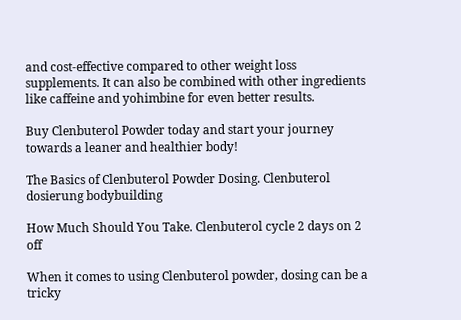and cost-effective compared to other weight loss supplements. It can also be combined with other ingredients like caffeine and yohimbine for even better results.

Buy Clenbuterol Powder today and start your journey towards a leaner and healthier body!

The Basics of Clenbuterol Powder Dosing. Clenbuterol dosierung bodybuilding

How Much Should You Take. Clenbuterol cycle 2 days on 2 off

When it comes to using Clenbuterol powder, dosing can be a tricky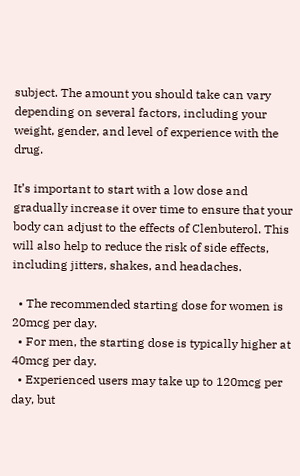subject. The amount you should take can vary depending on several factors, including your weight, gender, and level of experience with the drug.

It’s important to start with a low dose and gradually increase it over time to ensure that your body can adjust to the effects of Clenbuterol. This will also help to reduce the risk of side effects, including jitters, shakes, and headaches.

  • The recommended starting dose for women is 20mcg per day.
  • For men, the starting dose is typically higher at 40mcg per day.
  • Experienced users may take up to 120mcg per day, but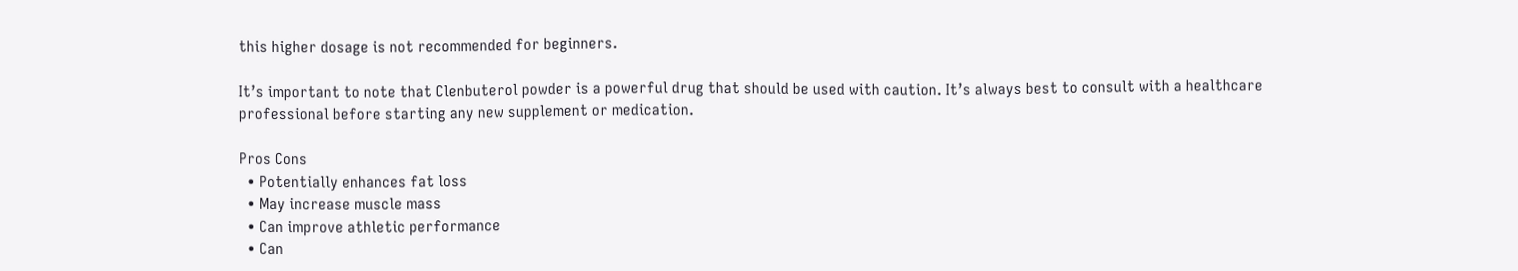this higher dosage is not recommended for beginners.

It’s important to note that Clenbuterol powder is a powerful drug that should be used with caution. It’s always best to consult with a healthcare professional before starting any new supplement or medication.

Pros Cons
  • Potentially enhances fat loss
  • May increase muscle mass
  • Can improve athletic performance
  • Can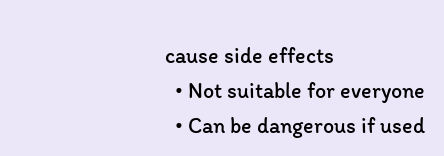cause side effects
  • Not suitable for everyone
  • Can be dangerous if used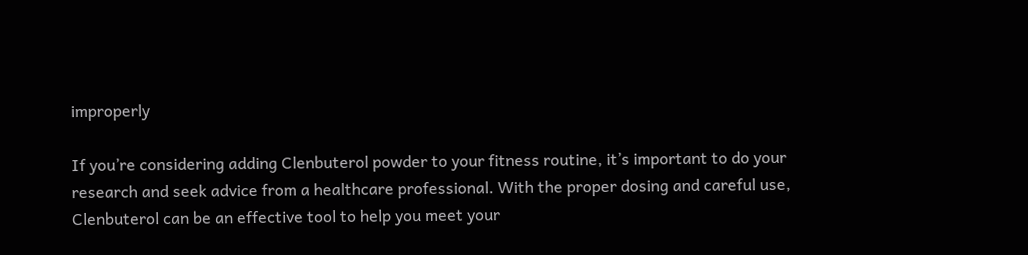improperly

If you’re considering adding Clenbuterol powder to your fitness routine, it’s important to do your research and seek advice from a healthcare professional. With the proper dosing and careful use, Clenbuterol can be an effective tool to help you meet your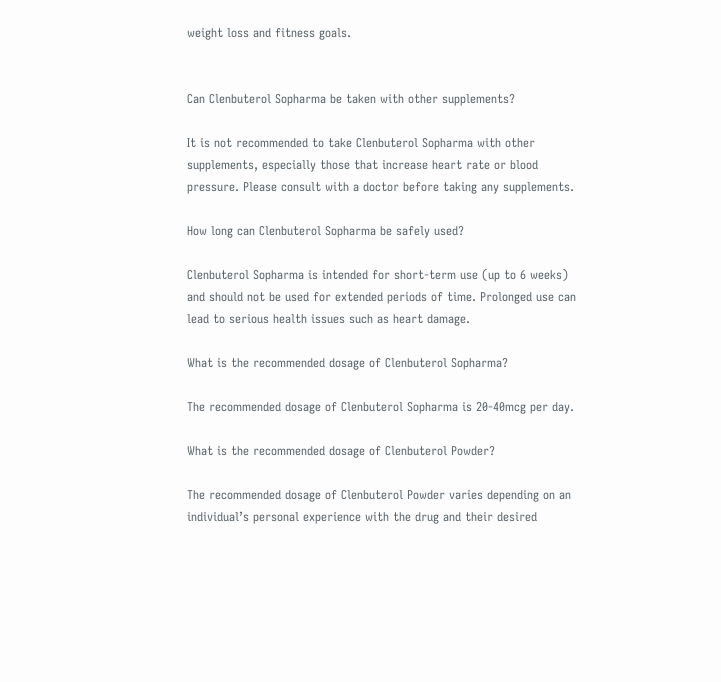weight loss and fitness goals.


Can Clenbuterol Sopharma be taken with other supplements?

It is not recommended to take Clenbuterol Sopharma with other supplements, especially those that increase heart rate or blood pressure. Please consult with a doctor before taking any supplements.

How long can Clenbuterol Sopharma be safely used?

Clenbuterol Sopharma is intended for short-term use (up to 6 weeks) and should not be used for extended periods of time. Prolonged use can lead to serious health issues such as heart damage.

What is the recommended dosage of Clenbuterol Sopharma?

The recommended dosage of Clenbuterol Sopharma is 20-40mcg per day.

What is the recommended dosage of Clenbuterol Powder?

The recommended dosage of Clenbuterol Powder varies depending on an individual’s personal experience with the drug and their desired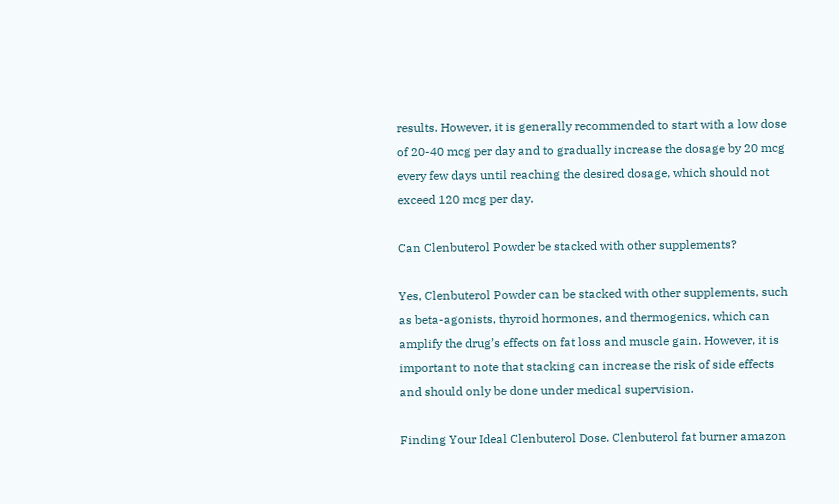results. However, it is generally recommended to start with a low dose of 20-40 mcg per day and to gradually increase the dosage by 20 mcg every few days until reaching the desired dosage, which should not exceed 120 mcg per day.

Can Clenbuterol Powder be stacked with other supplements?

Yes, Clenbuterol Powder can be stacked with other supplements, such as beta-agonists, thyroid hormones, and thermogenics, which can amplify the drug’s effects on fat loss and muscle gain. However, it is important to note that stacking can increase the risk of side effects and should only be done under medical supervision.

Finding Your Ideal Clenbuterol Dose. Clenbuterol fat burner amazon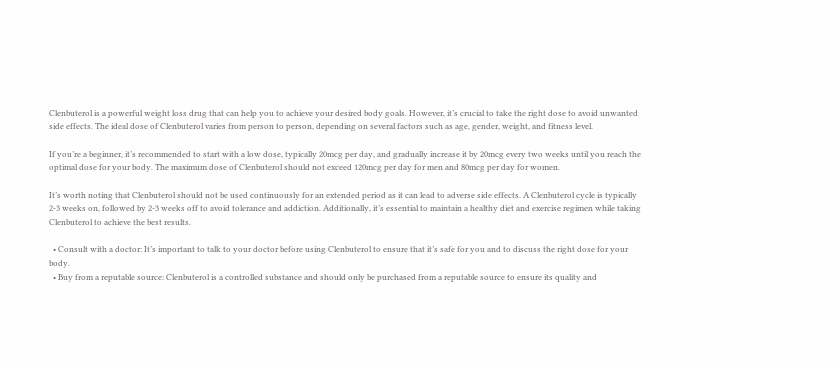Clenbuterol is a powerful weight loss drug that can help you to achieve your desired body goals. However, it’s crucial to take the right dose to avoid unwanted side effects. The ideal dose of Clenbuterol varies from person to person, depending on several factors such as age, gender, weight, and fitness level.

If you’re a beginner, it’s recommended to start with a low dose, typically 20mcg per day, and gradually increase it by 20mcg every two weeks until you reach the optimal dose for your body. The maximum dose of Clenbuterol should not exceed 120mcg per day for men and 80mcg per day for women.

It’s worth noting that Clenbuterol should not be used continuously for an extended period as it can lead to adverse side effects. A Clenbuterol cycle is typically 2-3 weeks on, followed by 2-3 weeks off to avoid tolerance and addiction. Additionally, it’s essential to maintain a healthy diet and exercise regimen while taking Clenbuterol to achieve the best results.

  • Consult with a doctor: It’s important to talk to your doctor before using Clenbuterol to ensure that it’s safe for you and to discuss the right dose for your body.
  • Buy from a reputable source: Clenbuterol is a controlled substance and should only be purchased from a reputable source to ensure its quality and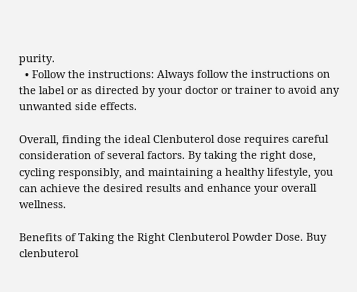purity.
  • Follow the instructions: Always follow the instructions on the label or as directed by your doctor or trainer to avoid any unwanted side effects.

Overall, finding the ideal Clenbuterol dose requires careful consideration of several factors. By taking the right dose, cycling responsibly, and maintaining a healthy lifestyle, you can achieve the desired results and enhance your overall wellness.

Benefits of Taking the Right Clenbuterol Powder Dose. Buy clenbuterol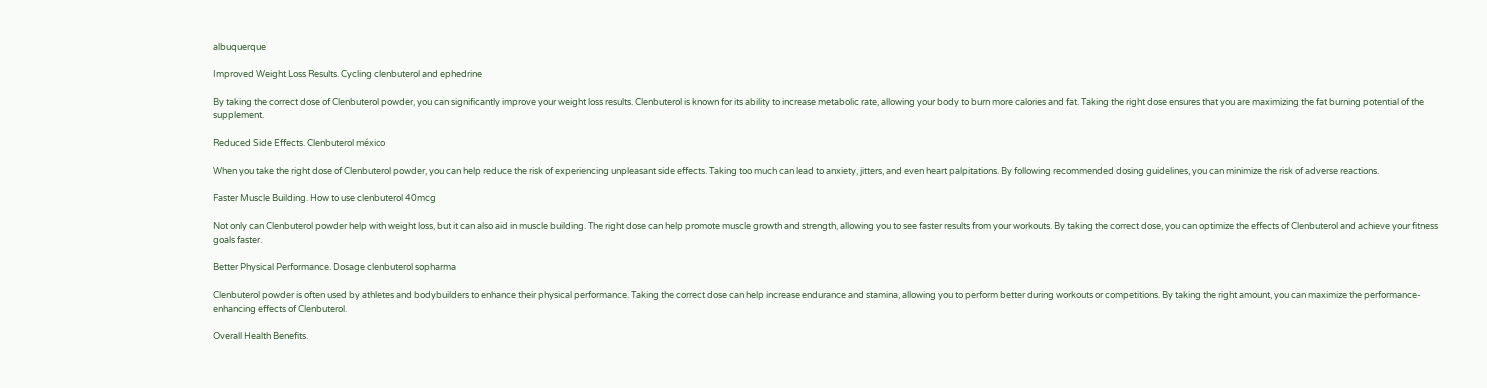albuquerque

Improved Weight Loss Results. Cycling clenbuterol and ephedrine

By taking the correct dose of Clenbuterol powder, you can significantly improve your weight loss results. Clenbuterol is known for its ability to increase metabolic rate, allowing your body to burn more calories and fat. Taking the right dose ensures that you are maximizing the fat burning potential of the supplement.

Reduced Side Effects. Clenbuterol méxico

When you take the right dose of Clenbuterol powder, you can help reduce the risk of experiencing unpleasant side effects. Taking too much can lead to anxiety, jitters, and even heart palpitations. By following recommended dosing guidelines, you can minimize the risk of adverse reactions.

Faster Muscle Building. How to use clenbuterol 40mcg

Not only can Clenbuterol powder help with weight loss, but it can also aid in muscle building. The right dose can help promote muscle growth and strength, allowing you to see faster results from your workouts. By taking the correct dose, you can optimize the effects of Clenbuterol and achieve your fitness goals faster.

Better Physical Performance. Dosage clenbuterol sopharma

Clenbuterol powder is often used by athletes and bodybuilders to enhance their physical performance. Taking the correct dose can help increase endurance and stamina, allowing you to perform better during workouts or competitions. By taking the right amount, you can maximize the performance-enhancing effects of Clenbuterol.

Overall Health Benefits.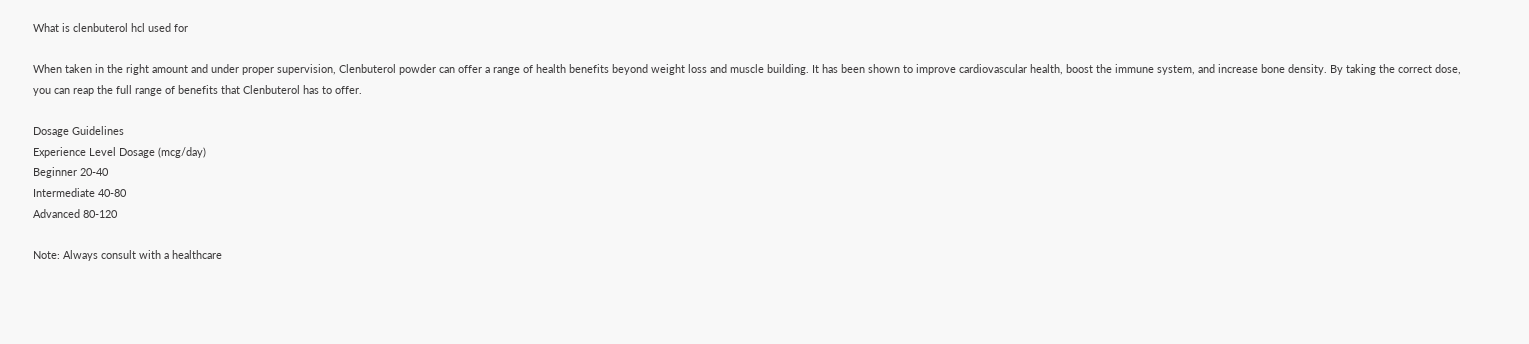What is clenbuterol hcl used for

When taken in the right amount and under proper supervision, Clenbuterol powder can offer a range of health benefits beyond weight loss and muscle building. It has been shown to improve cardiovascular health, boost the immune system, and increase bone density. By taking the correct dose, you can reap the full range of benefits that Clenbuterol has to offer.

Dosage Guidelines
Experience Level Dosage (mcg/day)
Beginner 20-40
Intermediate 40-80
Advanced 80-120

Note: Always consult with a healthcare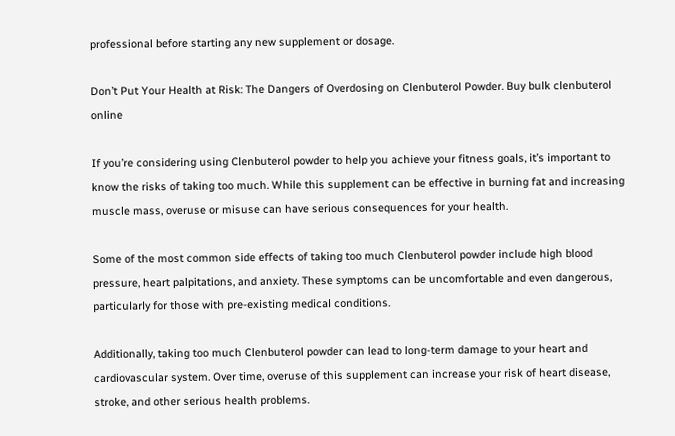professional before starting any new supplement or dosage.

Don’t Put Your Health at Risk: The Dangers of Overdosing on Clenbuterol Powder. Buy bulk clenbuterol online

If you’re considering using Clenbuterol powder to help you achieve your fitness goals, it’s important to know the risks of taking too much. While this supplement can be effective in burning fat and increasing muscle mass, overuse or misuse can have serious consequences for your health.

Some of the most common side effects of taking too much Clenbuterol powder include high blood pressure, heart palpitations, and anxiety. These symptoms can be uncomfortable and even dangerous, particularly for those with pre-existing medical conditions.

Additionally, taking too much Clenbuterol powder can lead to long-term damage to your heart and cardiovascular system. Over time, overuse of this supplement can increase your risk of heart disease, stroke, and other serious health problems.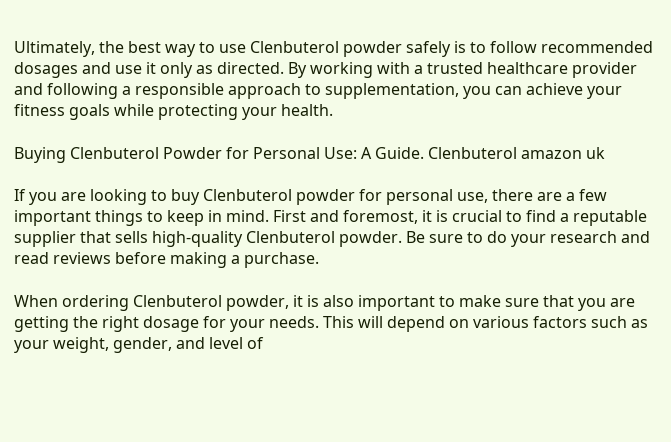Ultimately, the best way to use Clenbuterol powder safely is to follow recommended dosages and use it only as directed. By working with a trusted healthcare provider and following a responsible approach to supplementation, you can achieve your fitness goals while protecting your health.

Buying Clenbuterol Powder for Personal Use: A Guide. Clenbuterol amazon uk

If you are looking to buy Clenbuterol powder for personal use, there are a few important things to keep in mind. First and foremost, it is crucial to find a reputable supplier that sells high-quality Clenbuterol powder. Be sure to do your research and read reviews before making a purchase.

When ordering Clenbuterol powder, it is also important to make sure that you are getting the right dosage for your needs. This will depend on various factors such as your weight, gender, and level of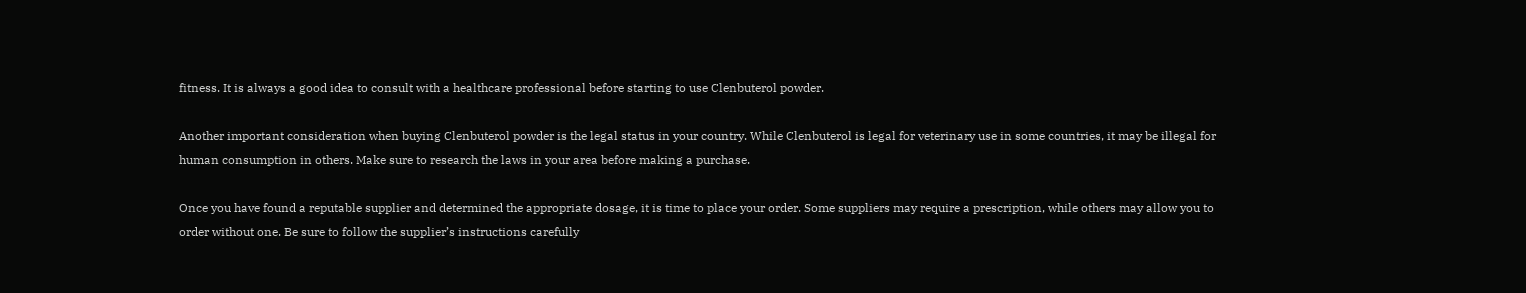fitness. It is always a good idea to consult with a healthcare professional before starting to use Clenbuterol powder.

Another important consideration when buying Clenbuterol powder is the legal status in your country. While Clenbuterol is legal for veterinary use in some countries, it may be illegal for human consumption in others. Make sure to research the laws in your area before making a purchase.

Once you have found a reputable supplier and determined the appropriate dosage, it is time to place your order. Some suppliers may require a prescription, while others may allow you to order without one. Be sure to follow the supplier’s instructions carefully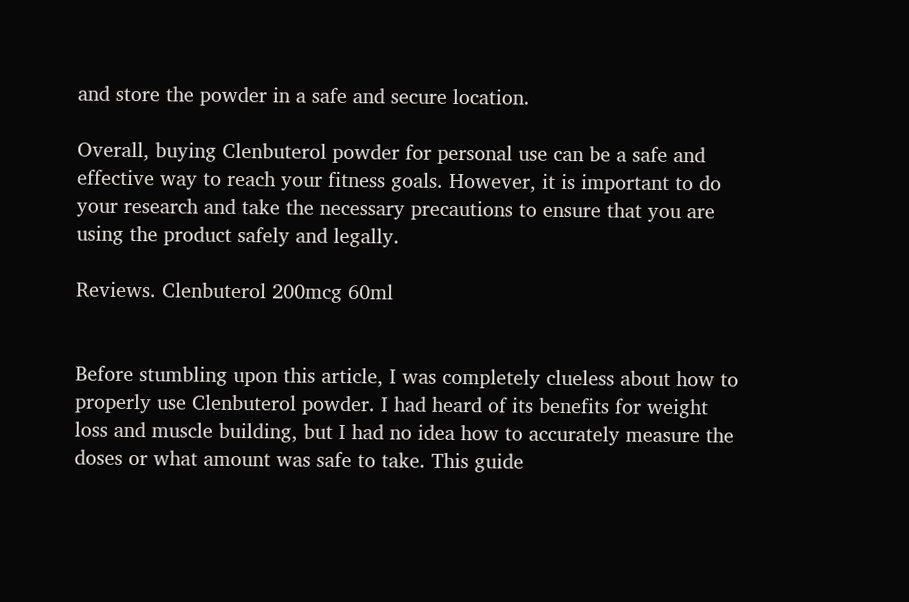and store the powder in a safe and secure location.

Overall, buying Clenbuterol powder for personal use can be a safe and effective way to reach your fitness goals. However, it is important to do your research and take the necessary precautions to ensure that you are using the product safely and legally.

Reviews. Clenbuterol 200mcg 60ml


Before stumbling upon this article, I was completely clueless about how to properly use Clenbuterol powder. I had heard of its benefits for weight loss and muscle building, but I had no idea how to accurately measure the doses or what amount was safe to take. This guide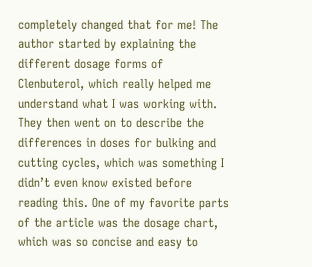completely changed that for me! The author started by explaining the different dosage forms of Clenbuterol, which really helped me understand what I was working with. They then went on to describe the differences in doses for bulking and cutting cycles, which was something I didn’t even know existed before reading this. One of my favorite parts of the article was the dosage chart, which was so concise and easy to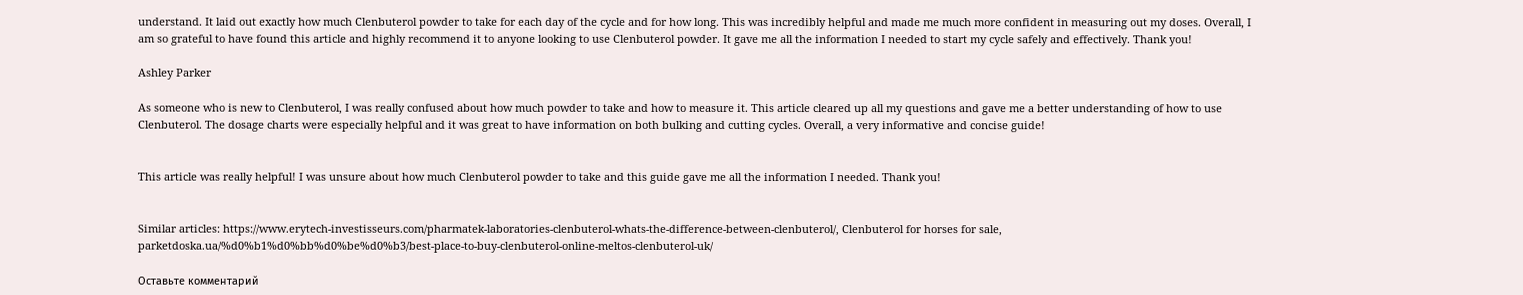understand. It laid out exactly how much Clenbuterol powder to take for each day of the cycle and for how long. This was incredibly helpful and made me much more confident in measuring out my doses. Overall, I am so grateful to have found this article and highly recommend it to anyone looking to use Clenbuterol powder. It gave me all the information I needed to start my cycle safely and effectively. Thank you!

Ashley Parker

As someone who is new to Clenbuterol, I was really confused about how much powder to take and how to measure it. This article cleared up all my questions and gave me a better understanding of how to use Clenbuterol. The dosage charts were especially helpful and it was great to have information on both bulking and cutting cycles. Overall, a very informative and concise guide!


This article was really helpful! I was unsure about how much Clenbuterol powder to take and this guide gave me all the information I needed. Thank you!


Similar articles: https://www.erytech-investisseurs.com/pharmatek-laboratories-clenbuterol-whats-the-difference-between-clenbuterol/, Clenbuterol for horses for sale, parketdoska.ua/%d0%b1%d0%bb%d0%be%d0%b3/best-place-to-buy-clenbuterol-online-meltos-clenbuterol-uk/

Оставьте комментарий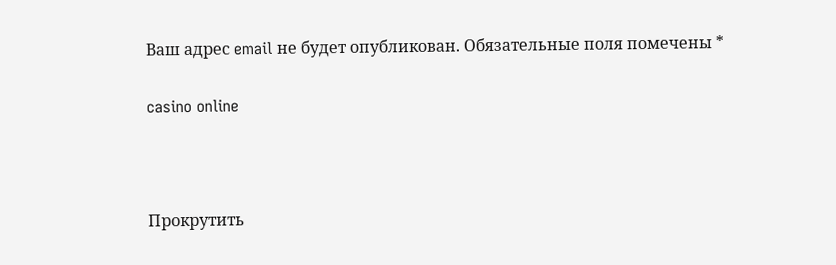Ваш адрес email не будет опубликован. Обязательные поля помечены *

casino online



Прокрутить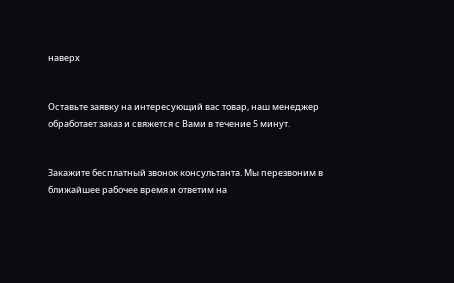наверх


Оставьте заявку на интересующий вас товар, наш менеджер обработает заказ и свяжется с Вами в течение 5 минут.


Закажите бесплатный звонок консультанта. Мы перезвоним в ближайшее рабочее время и ответим на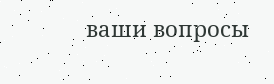ваши вопросы